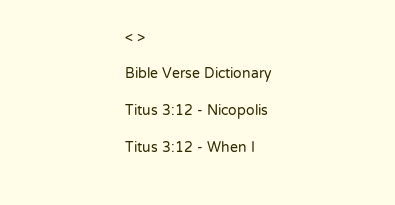< >

Bible Verse Dictionary

Titus 3:12 - Nicopolis

Titus 3:12 - When I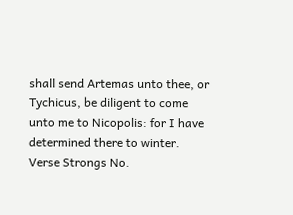shall send Artemas unto thee, or Tychicus, be diligent to come unto me to Nicopolis: for I have determined there to winter.
Verse Strongs No.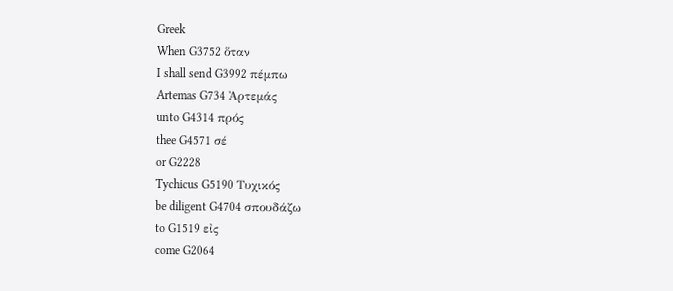Greek
When G3752 ὅταν
I shall send G3992 πέμπω
Artemas G734 Ἀρτεμάς
unto G4314 πρός
thee G4571 σέ
or G2228
Tychicus G5190 Τυχικός
be diligent G4704 σπουδάζω
to G1519 εἰς
come G2064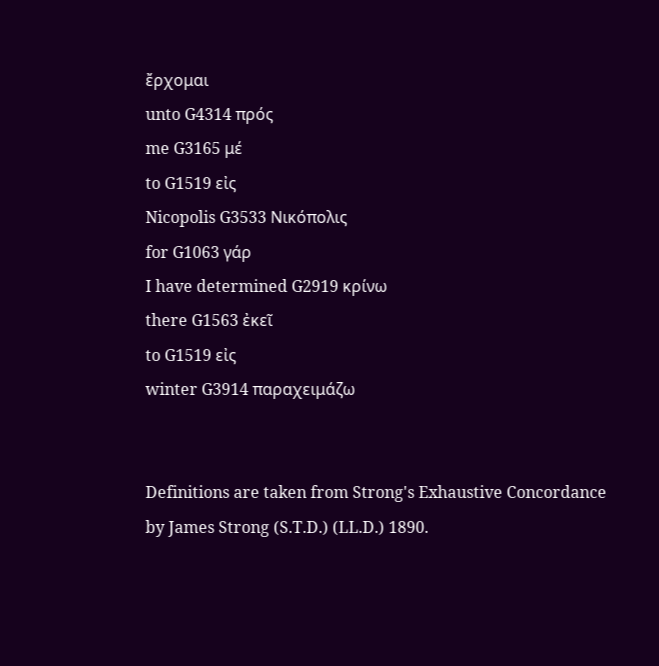ἔρχομαι
unto G4314 πρός
me G3165 μέ
to G1519 εἰς
Nicopolis G3533 Νικόπολις
for G1063 γάρ
I have determined G2919 κρίνω
there G1563 ἐκεῖ
to G1519 εἰς
winter G3914 παραχειμάζω


Definitions are taken from Strong's Exhaustive Concordance
by James Strong (S.T.D.) (LL.D.) 1890.